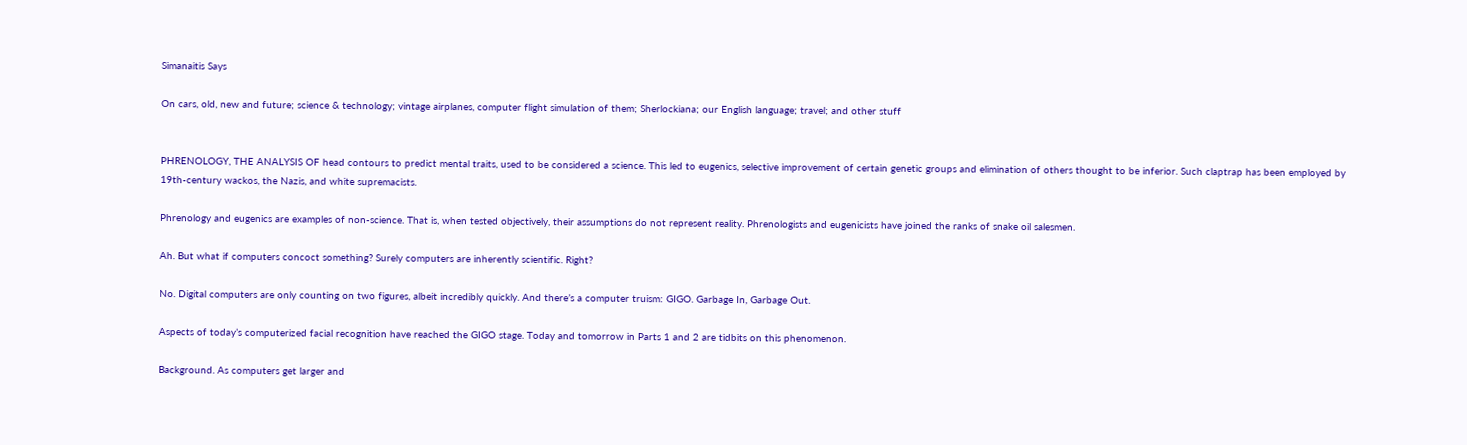Simanaitis Says

On cars, old, new and future; science & technology; vintage airplanes, computer flight simulation of them; Sherlockiana; our English language; travel; and other stuff


PHRENOLOGY, THE ANALYSIS OF head contours to predict mental traits, used to be considered a science. This led to eugenics, selective improvement of certain genetic groups and elimination of others thought to be inferior. Such claptrap has been employed by 19th-century wackos, the Nazis, and white supremacists.

Phrenology and eugenics are examples of non-science. That is, when tested objectively, their assumptions do not represent reality. Phrenologists and eugenicists have joined the ranks of snake oil salesmen.

Ah. But what if computers concoct something? Surely computers are inherently scientific. Right?

No. Digital computers are only counting on two figures, albeit incredibly quickly. And there’s a computer truism: GIGO. Garbage In, Garbage Out.

Aspects of today’s computerized facial recognition have reached the GIGO stage. Today and tomorrow in Parts 1 and 2 are tidbits on this phenomenon.

Background. As computers get larger and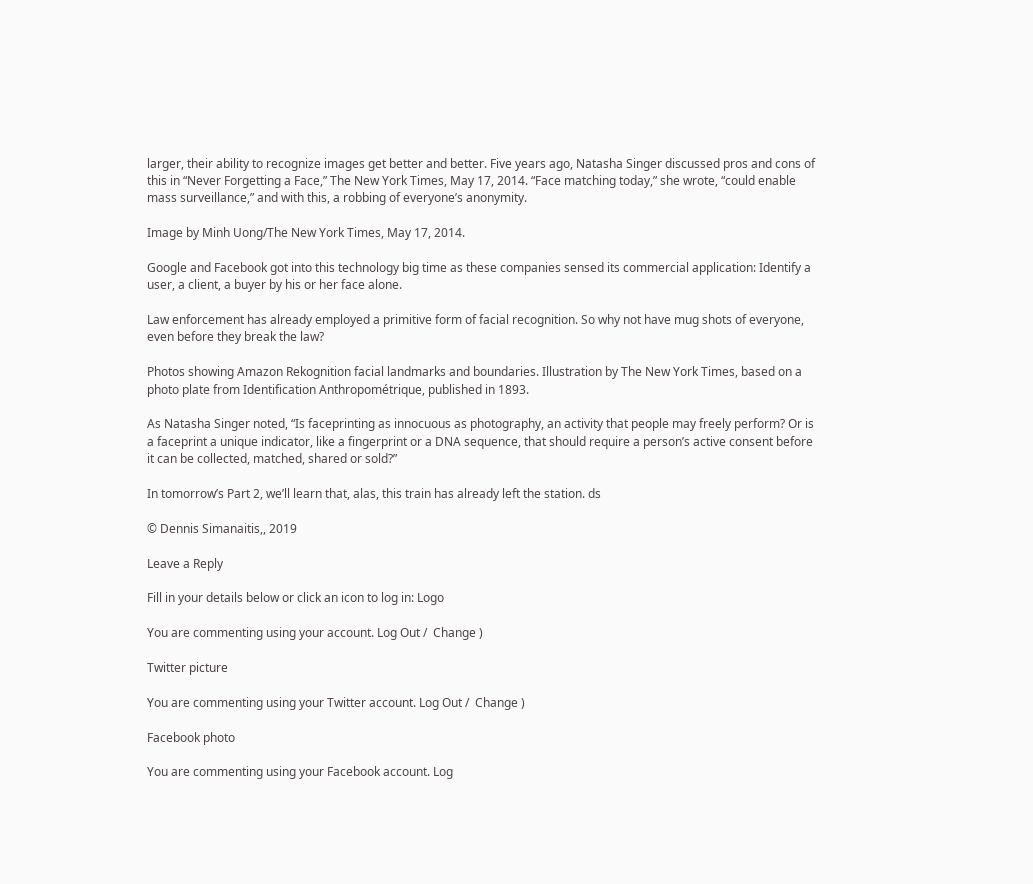larger, their ability to recognize images get better and better. Five years ago, Natasha Singer discussed pros and cons of this in “Never Forgetting a Face,” The New York Times, May 17, 2014. “Face matching today,” she wrote, “could enable mass surveillance,” and with this, a robbing of everyone’s anonymity.

Image by Minh Uong/The New York Times, May 17, 2014.

Google and Facebook got into this technology big time as these companies sensed its commercial application: Identify a user, a client, a buyer by his or her face alone.

Law enforcement has already employed a primitive form of facial recognition. So why not have mug shots of everyone, even before they break the law?

Photos showing Amazon Rekognition facial landmarks and boundaries. Illustration by The New York Times, based on a photo plate from Identification Anthropométrique, published in 1893.

As Natasha Singer noted, “Is faceprinting as innocuous as photography, an activity that people may freely perform? Or is a faceprint a unique indicator, like a fingerprint or a DNA sequence, that should require a person’s active consent before it can be collected, matched, shared or sold?”

In tomorrow’s Part 2, we’ll learn that, alas, this train has already left the station. ds

© Dennis Simanaitis,, 2019

Leave a Reply

Fill in your details below or click an icon to log in: Logo

You are commenting using your account. Log Out /  Change )

Twitter picture

You are commenting using your Twitter account. Log Out /  Change )

Facebook photo

You are commenting using your Facebook account. Log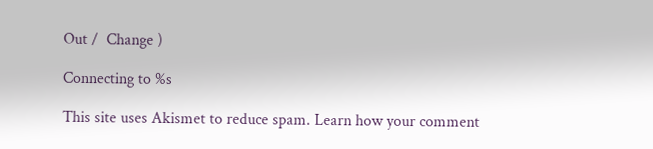Out /  Change )

Connecting to %s

This site uses Akismet to reduce spam. Learn how your comment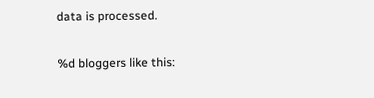data is processed.

%d bloggers like this: